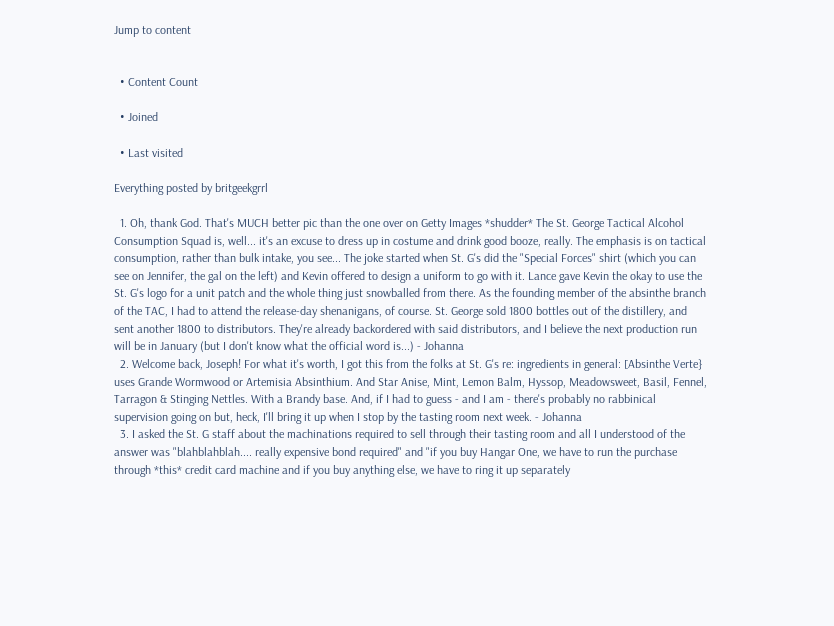Jump to content


  • Content Count

  • Joined

  • Last visited

Everything posted by britgeekgrrl

  1. Oh, thank God. That's MUCH better pic than the one over on Getty Images *shudder* The St. George Tactical Alcohol Consumption Squad is, well... it's an excuse to dress up in costume and drink good booze, really. The emphasis is on tactical consumption, rather than bulk intake, you see... The joke started when St. G's did the "Special Forces" shirt (which you can see on Jennifer, the gal on the left) and Kevin offered to design a uniform to go with it. Lance gave Kevin the okay to use the St. G's logo for a unit patch and the whole thing just snowballed from there. As the founding member of the absinthe branch of the TAC, I had to attend the release-day shenanigans, of course. St. George sold 1800 bottles out of the distillery, and sent another 1800 to distributors. They're already backordered with said distributors, and I believe the next production run will be in January (but I don't know what the official word is...) - Johanna
  2. Welcome back, Joseph! For what it's worth, I got this from the folks at St. G's re: ingredients in general: [Absinthe Verte} uses Grande Wormwood or Artemisia Absinthium. And Star Anise, Mint, Lemon Balm, Hyssop, Meadowsweet, Basil, Fennel, Tarragon & Stinging Nettles. With a Brandy base. And, if I had to guess - and I am - there's probably no rabbinical supervision going on but, heck, I'll bring it up when I stop by the tasting room next week. - Johanna
  3. I asked the St. G staff about the machinations required to sell through their tasting room and all I understood of the answer was "blahblahblah.... really expensive bond required" and "if you buy Hangar One, we have to run the purchase through *this* credit card machine and if you buy anything else, we have to ring it up separately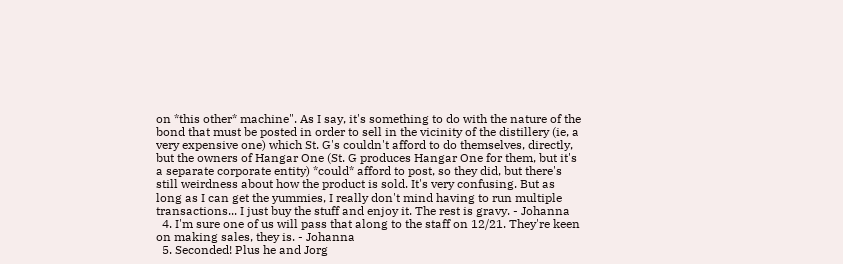on *this other* machine". As I say, it's something to do with the nature of the bond that must be posted in order to sell in the vicinity of the distillery (ie, a very expensive one) which St. G's couldn't afford to do themselves, directly, but the owners of Hangar One (St. G produces Hangar One for them, but it's a separate corporate entity) *could* afford to post, so they did, but there's still weirdness about how the product is sold. It's very confusing. But as long as I can get the yummies, I really don't mind having to run multiple transactions... I just buy the stuff and enjoy it. The rest is gravy. - Johanna
  4. I'm sure one of us will pass that along to the staff on 12/21. They're keen on making sales, they is. - Johanna
  5. Seconded! Plus he and Jorg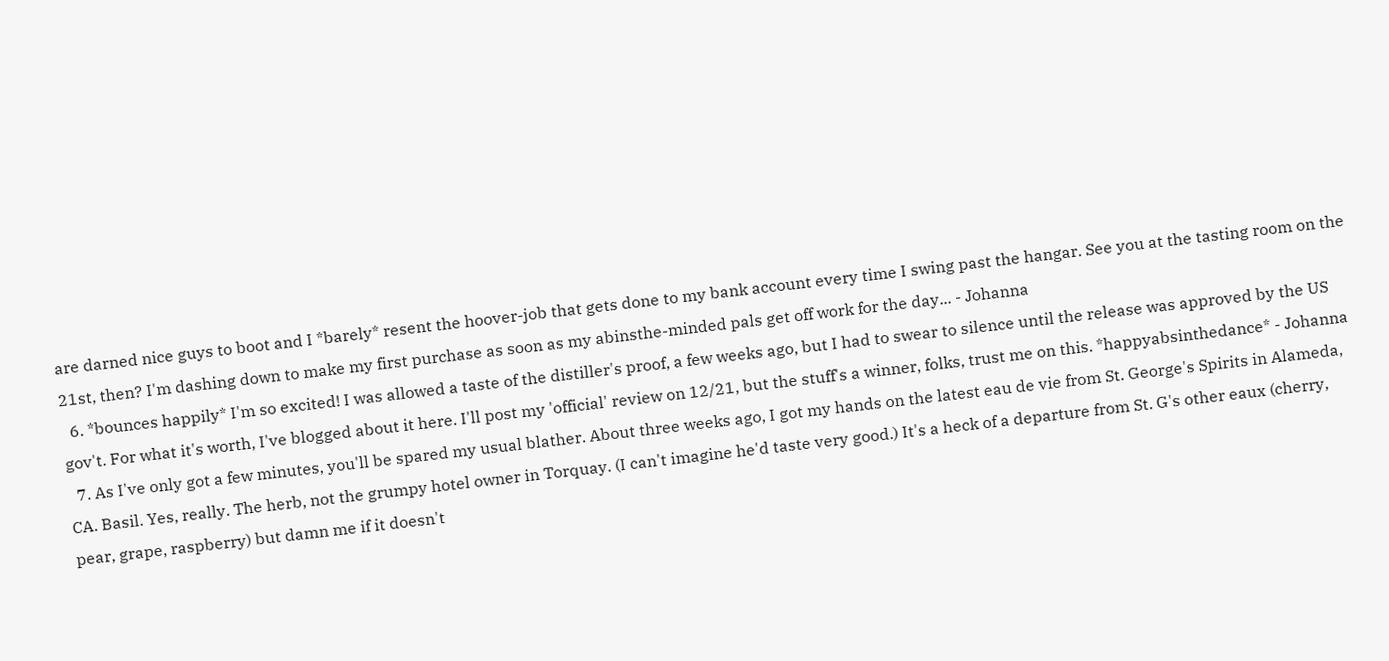are darned nice guys to boot and I *barely* resent the hoover-job that gets done to my bank account every time I swing past the hangar. See you at the tasting room on the 21st, then? I'm dashing down to make my first purchase as soon as my abinsthe-minded pals get off work for the day... - Johanna
  6. *bounces happily* I'm so excited! I was allowed a taste of the distiller's proof, a few weeks ago, but I had to swear to silence until the release was approved by the US gov't. For what it's worth, I've blogged about it here. I'll post my 'official' review on 12/21, but the stuff's a winner, folks, trust me on this. *happyabsinthedance* - Johanna
  7. As I've only got a few minutes, you'll be spared my usual blather. About three weeks ago, I got my hands on the latest eau de vie from St. George's Spirits in Alameda, CA. Basil. Yes, really. The herb, not the grumpy hotel owner in Torquay. (I can't imagine he'd taste very good.) It's a heck of a departure from St. G's other eaux (cherry, pear, grape, raspberry) but damn me if it doesn't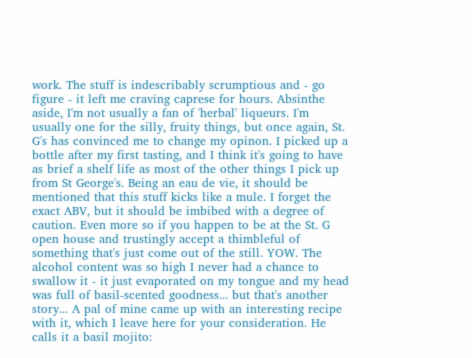work. The stuff is indescribably scrumptious and - go figure - it left me craving caprese for hours. Absinthe aside, I'm not usually a fan of 'herbal' liqueurs. I'm usually one for the silly, fruity things, but once again, St. G's has convinced me to change my opinon. I picked up a bottle after my first tasting, and I think it's going to have as brief a shelf life as most of the other things I pick up from St George's. Being an eau de vie, it should be mentioned that this stuff kicks like a mule. I forget the exact ABV, but it should be imbibed with a degree of caution. Even more so if you happen to be at the St. G open house and trustingly accept a thimbleful of something that's just come out of the still. YOW. The alcohol content was so high I never had a chance to swallow it - it just evaporated on my tongue and my head was full of basil-scented goodness... but that's another story... A pal of mine came up with an interesting recipe with it, which I leave here for your consideration. He calls it a basil mojito: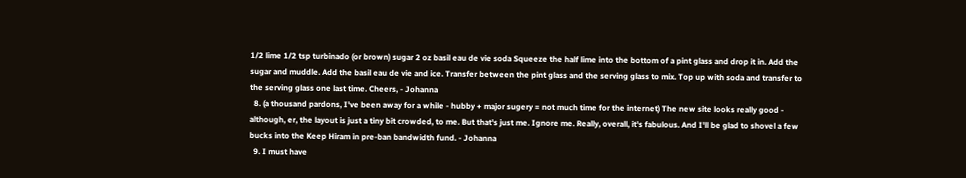1/2 lime 1/2 tsp turbinado (or brown) sugar 2 oz basil eau de vie soda Squeeze the half lime into the bottom of a pint glass and drop it in. Add the sugar and muddle. Add the basil eau de vie and ice. Transfer between the pint glass and the serving glass to mix. Top up with soda and transfer to the serving glass one last time. Cheers, - Johanna
  8. (a thousand pardons, I've been away for a while - hubby + major sugery = not much time for the internet) The new site looks really good - although, er, the layout is just a tiny bit crowded, to me. But that's just me. Ignore me. Really, overall, it's fabulous. And I'll be glad to shovel a few bucks into the Keep Hiram in pre-ban bandwidth fund. - Johanna
  9. I must have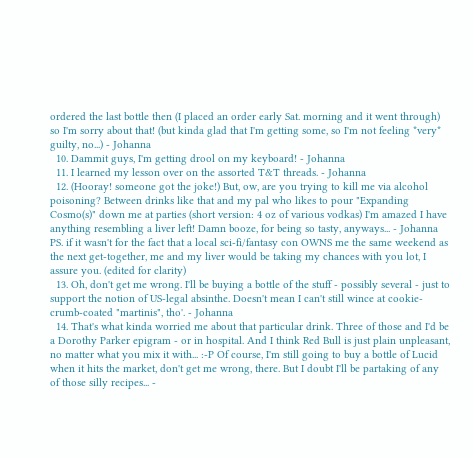ordered the last bottle then (I placed an order early Sat. morning and it went through) so I'm sorry about that! (but kinda glad that I'm getting some, so I'm not feeling *very* guilty, no...) - Johanna
  10. Dammit guys, I'm getting drool on my keyboard! - Johanna
  11. I learned my lesson over on the assorted T&T threads. - Johanna
  12. (Hooray! someone got the joke!) But, ow, are you trying to kill me via alcohol poisoning? Between drinks like that and my pal who likes to pour "Expanding Cosmo(s)" down me at parties (short version: 4 oz of various vodkas) I'm amazed I have anything resembling a liver left! Damn booze, for being so tasty, anyways... - Johanna PS. if it wasn't for the fact that a local sci-fi/fantasy con OWNS me the same weekend as the next get-together, me and my liver would be taking my chances with you lot, I assure you. (edited for clarity)
  13. Oh, don't get me wrong. I'll be buying a bottle of the stuff - possibly several - just to support the notion of US-legal absinthe. Doesn't mean I can't still wince at cookie-crumb-coated "martinis", tho'. - Johanna
  14. That's what kinda worried me about that particular drink. Three of those and I'd be a Dorothy Parker epigram - or in hospital. And I think Red Bull is just plain unpleasant, no matter what you mix it with... :-P Of course, I'm still going to buy a bottle of Lucid when it hits the market, don't get me wrong, there. But I doubt I'll be partaking of any of those silly recipes... -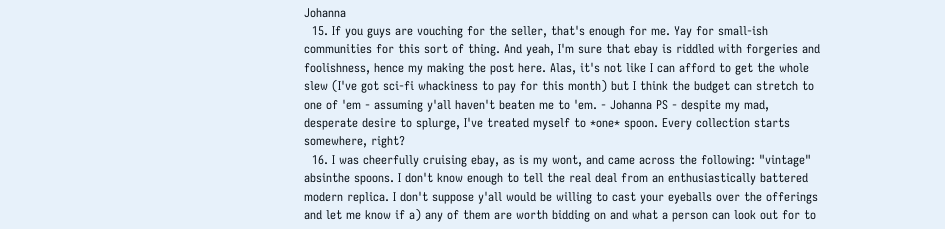Johanna
  15. If you guys are vouching for the seller, that's enough for me. Yay for small-ish communities for this sort of thing. And yeah, I'm sure that ebay is riddled with forgeries and foolishness, hence my making the post here. Alas, it's not like I can afford to get the whole slew (I've got sci-fi whackiness to pay for this month) but I think the budget can stretch to one of 'em - assuming y'all haven't beaten me to 'em. - Johanna PS - despite my mad, desperate desire to splurge, I've treated myself to *one* spoon. Every collection starts somewhere, right?
  16. I was cheerfully cruising ebay, as is my wont, and came across the following: "vintage" absinthe spoons. I don't know enough to tell the real deal from an enthusiastically battered modern replica. I don't suppose y'all would be willing to cast your eyeballs over the offerings and let me know if a) any of them are worth bidding on and what a person can look out for to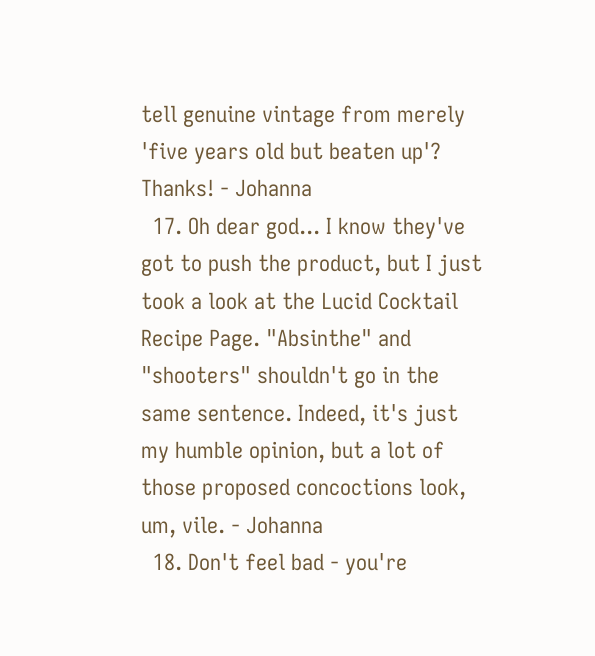tell genuine vintage from merely 'five years old but beaten up'? Thanks! - Johanna
  17. Oh dear god... I know they've got to push the product, but I just took a look at the Lucid Cocktail Recipe Page. "Absinthe" and "shooters" shouldn't go in the same sentence. Indeed, it's just my humble opinion, but a lot of those proposed concoctions look, um, vile. - Johanna
  18. Don't feel bad - you're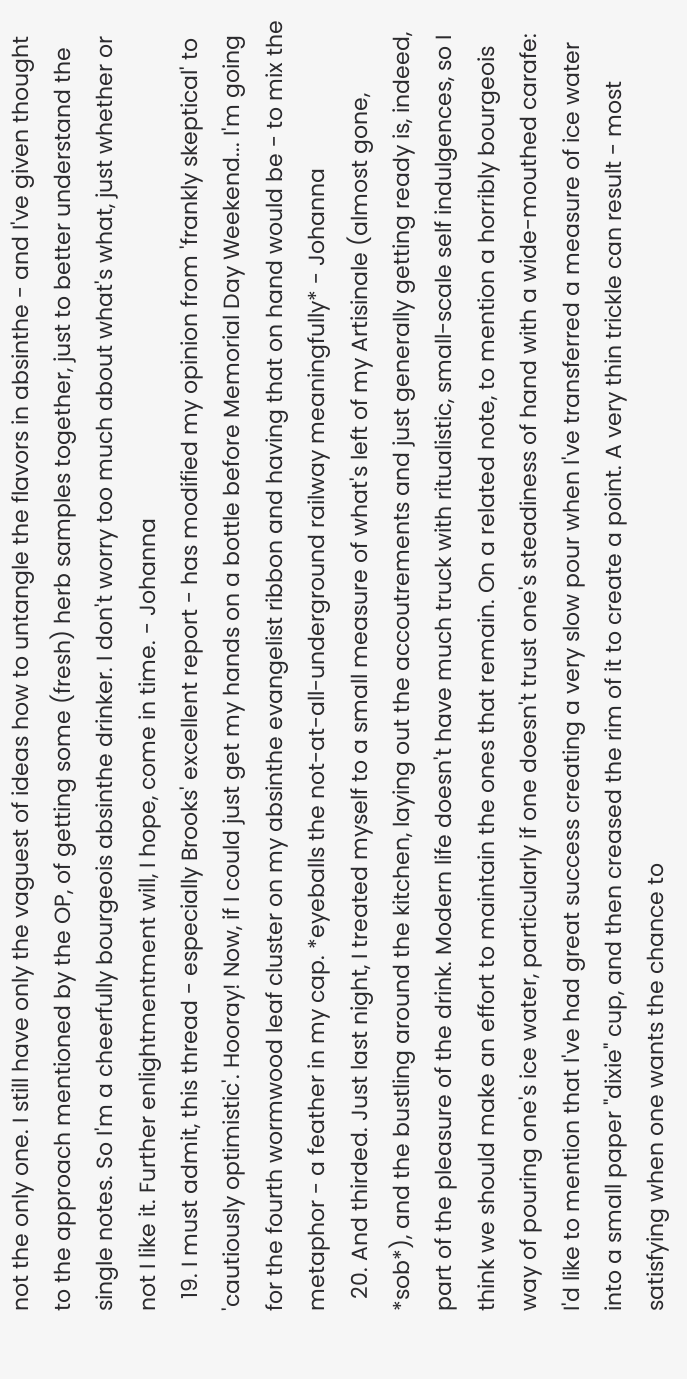not the only one. I still have only the vaguest of ideas how to untangle the flavors in absinthe - and I've given thought to the approach mentioned by the OP, of getting some (fresh) herb samples together, just to better understand the single notes. So I'm a cheerfully bourgeois absinthe drinker. I don't worry too much about what's what, just whether or not I like it. Further enlightmentment will, I hope, come in time. - Johanna
  19. I must admit, this thread - especially Brooks' excellent report - has modified my opinion from 'frankly skeptical' to 'cautiously optimistic'. Hooray! Now, if I could just get my hands on a bottle before Memorial Day Weekend... I'm going for the fourth wormwood leaf cluster on my absinthe evangelist ribbon and having that on hand would be - to mix the metaphor - a feather in my cap. *eyeballs the not-at-all-underground railway meaningfully* - Johanna
  20. And thirded. Just last night, I treated myself to a small measure of what's left of my Artisinale (almost gone, *sob*), and the bustling around the kitchen, laying out the accoutrements and just generally getting ready is, indeed, part of the pleasure of the drink. Modern life doesn't have much truck with ritualistic, small-scale self indulgences, so I think we should make an effort to maintain the ones that remain. On a related note, to mention a horribly bourgeois way of pouring one's ice water, particularly if one doesn't trust one's steadiness of hand with a wide-mouthed carafe: I'd like to mention that I've had great success creating a very slow pour when I've transferred a measure of ice water into a small paper "dixie" cup, and then creased the rim of it to create a point. A very thin trickle can result - most satisfying when one wants the chance to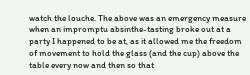watch the louche. The above was an emergency measure when an impromptu absinthe-tasting broke out at a party I happened to be at, as it allowed me the freedom of movement to hold the glass (and the cup) above the table every now and then so that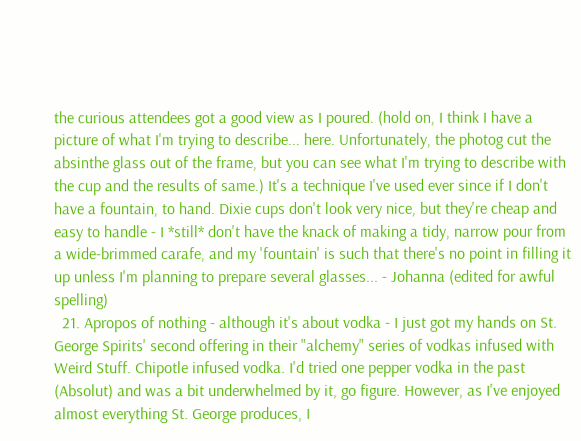the curious attendees got a good view as I poured. (hold on, I think I have a picture of what I'm trying to describe... here. Unfortunately, the photog cut the absinthe glass out of the frame, but you can see what I'm trying to describe with the cup and the results of same.) It's a technique I've used ever since if I don't have a fountain, to hand. Dixie cups don't look very nice, but they're cheap and easy to handle - I *still* don't have the knack of making a tidy, narrow pour from a wide-brimmed carafe, and my 'fountain' is such that there's no point in filling it up unless I'm planning to prepare several glasses... - Johanna (edited for awful spelling)
  21. Apropos of nothing - although it's about vodka - I just got my hands on St. George Spirits' second offering in their "alchemy" series of vodkas infused with Weird Stuff. Chipotle infused vodka. I'd tried one pepper vodka in the past (Absolut) and was a bit underwhelmed by it, go figure. However, as I've enjoyed almost everything St. George produces, I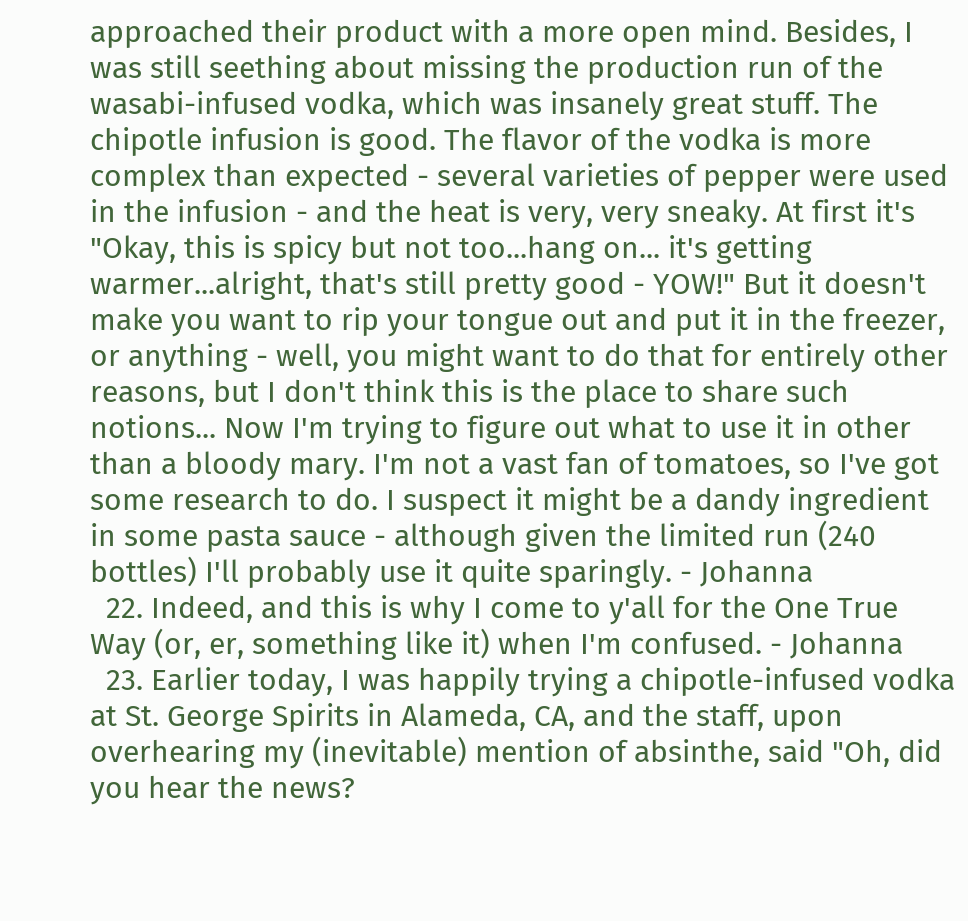approached their product with a more open mind. Besides, I was still seething about missing the production run of the wasabi-infused vodka, which was insanely great stuff. The chipotle infusion is good. The flavor of the vodka is more complex than expected - several varieties of pepper were used in the infusion - and the heat is very, very sneaky. At first it's "Okay, this is spicy but not too...hang on... it's getting warmer...alright, that's still pretty good - YOW!" But it doesn't make you want to rip your tongue out and put it in the freezer, or anything - well, you might want to do that for entirely other reasons, but I don't think this is the place to share such notions... Now I'm trying to figure out what to use it in other than a bloody mary. I'm not a vast fan of tomatoes, so I've got some research to do. I suspect it might be a dandy ingredient in some pasta sauce - although given the limited run (240 bottles) I'll probably use it quite sparingly. - Johanna
  22. Indeed, and this is why I come to y'all for the One True Way (or, er, something like it) when I'm confused. - Johanna
  23. Earlier today, I was happily trying a chipotle-infused vodka at St. George Spirits in Alameda, CA, and the staff, upon overhearing my (inevitable) mention of absinthe, said "Oh, did you hear the news?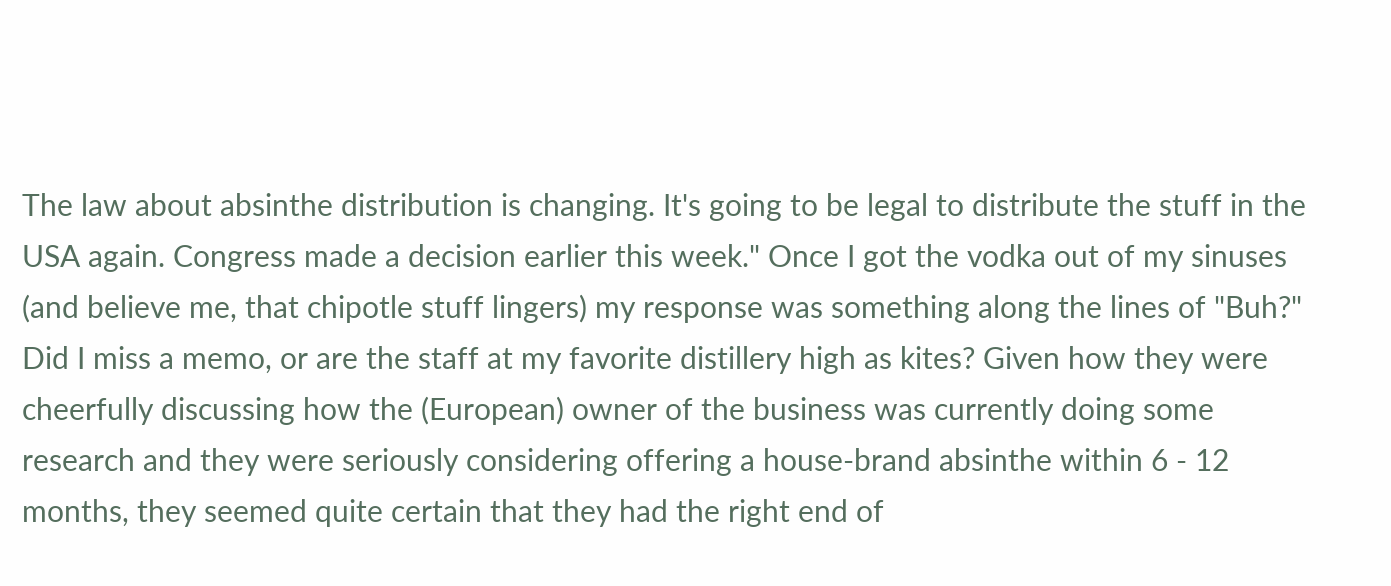The law about absinthe distribution is changing. It's going to be legal to distribute the stuff in the USA again. Congress made a decision earlier this week." Once I got the vodka out of my sinuses (and believe me, that chipotle stuff lingers) my response was something along the lines of "Buh?" Did I miss a memo, or are the staff at my favorite distillery high as kites? Given how they were cheerfully discussing how the (European) owner of the business was currently doing some research and they were seriously considering offering a house-brand absinthe within 6 - 12 months, they seemed quite certain that they had the right end of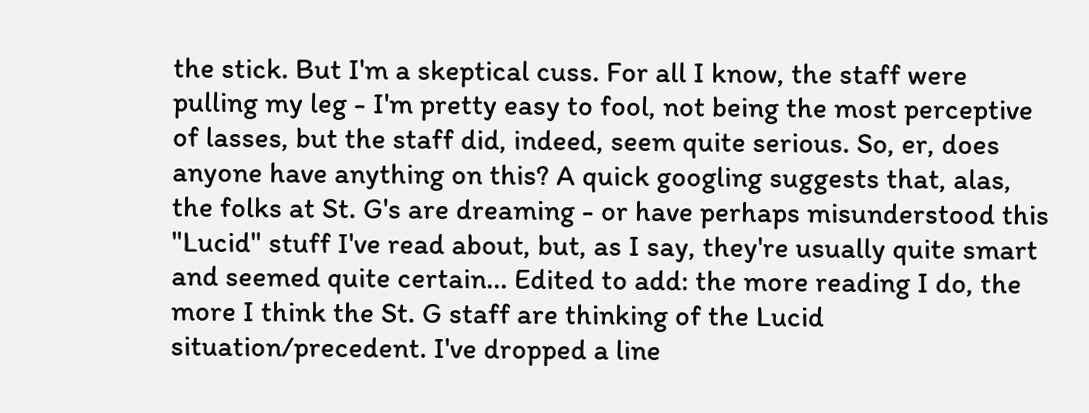the stick. But I'm a skeptical cuss. For all I know, the staff were pulling my leg - I'm pretty easy to fool, not being the most perceptive of lasses, but the staff did, indeed, seem quite serious. So, er, does anyone have anything on this? A quick googling suggests that, alas, the folks at St. G's are dreaming - or have perhaps misunderstood this "Lucid" stuff I've read about, but, as I say, they're usually quite smart and seemed quite certain... Edited to add: the more reading I do, the more I think the St. G staff are thinking of the Lucid situation/precedent. I've dropped a line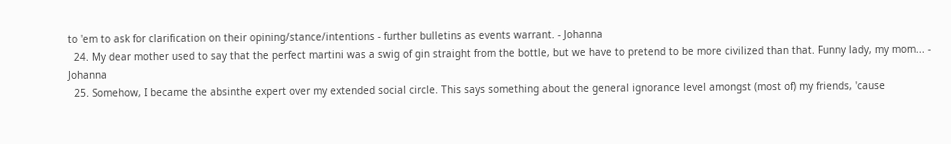to 'em to ask for clarification on their opining/stance/intentions - further bulletins as events warrant. - Johanna
  24. My dear mother used to say that the perfect martini was a swig of gin straight from the bottle, but we have to pretend to be more civilized than that. Funny lady, my mom... - Johanna
  25. Somehow, I became the absinthe expert over my extended social circle. This says something about the general ignorance level amongst (most of) my friends, 'cause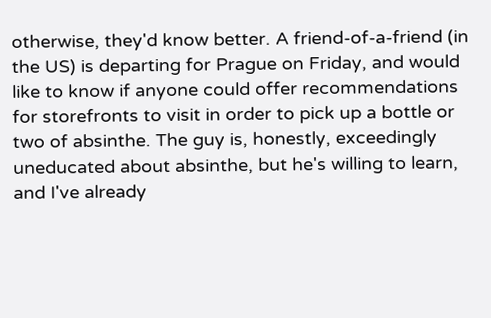otherwise, they'd know better. A friend-of-a-friend (in the US) is departing for Prague on Friday, and would like to know if anyone could offer recommendations for storefronts to visit in order to pick up a bottle or two of absinthe. The guy is, honestly, exceedingly uneducated about absinthe, but he's willing to learn, and I've already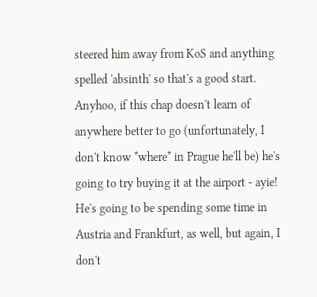steered him away from KoS and anything spelled 'absinth' so that's a good start. Anyhoo, if this chap doesn't learn of anywhere better to go (unfortunately, I don't know *where* in Prague he'll be) he's going to try buying it at the airport - ayie! He's going to be spending some time in Austria and Frankfurt, as well, but again, I don't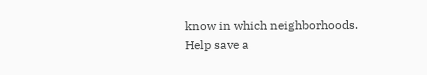know in which neighborhoods. Help save a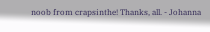noob from crapsinthe! Thanks, all. - Johanna